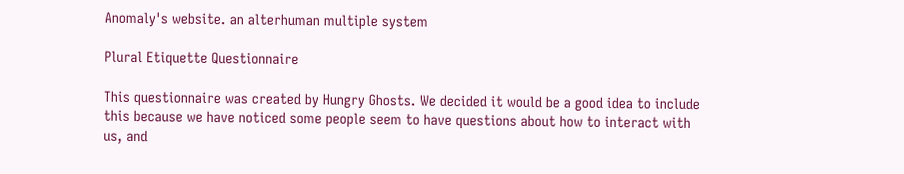Anomaly's website. an alterhuman multiple system

Plural Etiquette Questionnaire

This questionnaire was created by Hungry Ghosts. We decided it would be a good idea to include this because we have noticed some people seem to have questions about how to interact with us, and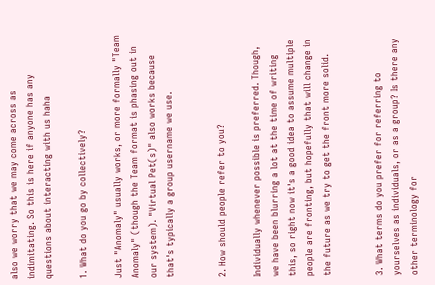also we worry that we may come across as indimitating. So this is here if anyone has any questions about interacting with us haha

1. What do you go by collectively?

Just "Anomaly" usually works, or more formally "Team Anomaly" (though the Team format is phasing out in our system). "Virtual Pet(s)" also works because that's typically a group username we use.


2. How should people refer to you?

Individually whenever possible is preferred. Though, we have been blurring a lot at the time of writing this, so right now it's a good idea to assume multiple people are fronting, but hopefully that will change in the future as we try to get the front more solid.


3. What terms do you prefer for referring to yourselves as individuals, or as a group? Is there any other terminology for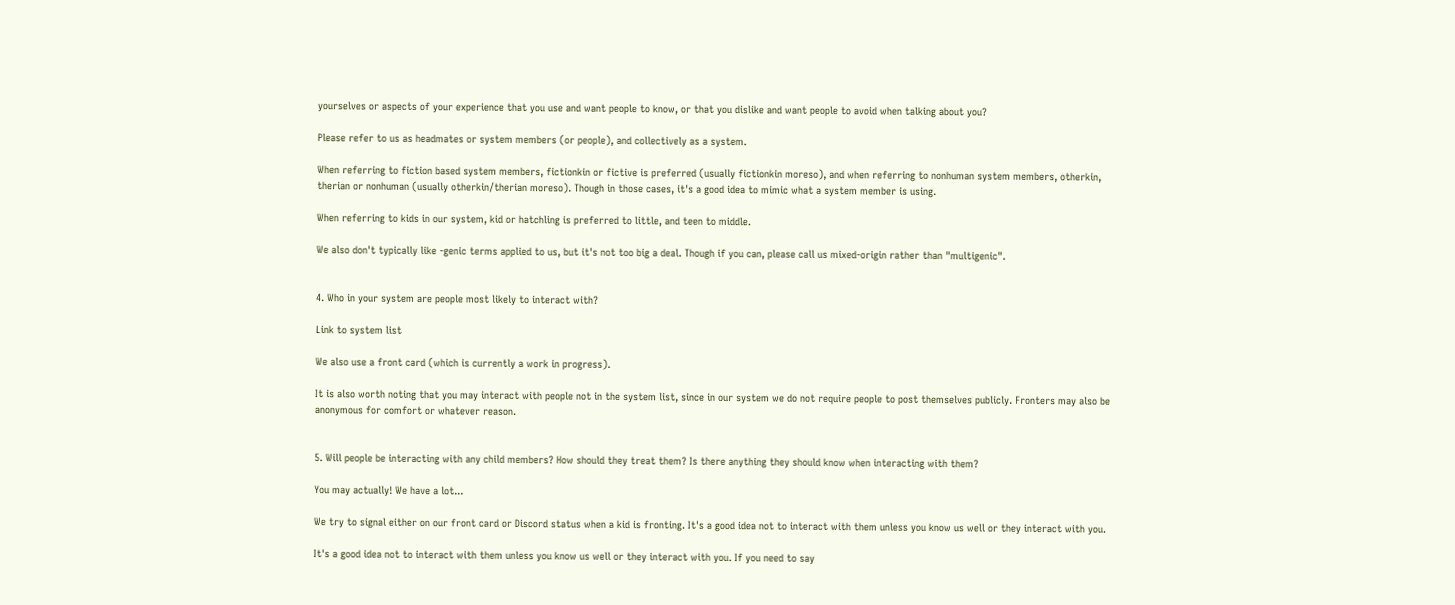yourselves or aspects of your experience that you use and want people to know, or that you dislike and want people to avoid when talking about you?

Please refer to us as headmates or system members (or people), and collectively as a system.

When referring to fiction based system members, fictionkin or fictive is preferred (usually fictionkin moreso), and when referring to nonhuman system members, otherkin, therian or nonhuman (usually otherkin/therian moreso). Though in those cases, it's a good idea to mimic what a system member is using.

When referring to kids in our system, kid or hatchling is preferred to little, and teen to middle.

We also don't typically like -genic terms applied to us, but it's not too big a deal. Though if you can, please call us mixed-origin rather than "multigenic".


4. Who in your system are people most likely to interact with?

Link to system list

We also use a front card (which is currently a work in progress).

It is also worth noting that you may interact with people not in the system list, since in our system we do not require people to post themselves publicly. Fronters may also be anonymous for comfort or whatever reason.


5. Will people be interacting with any child members? How should they treat them? Is there anything they should know when interacting with them?

You may actually! We have a lot...

We try to signal either on our front card or Discord status when a kid is fronting. It's a good idea not to interact with them unless you know us well or they interact with you.

It's a good idea not to interact with them unless you know us well or they interact with you. If you need to say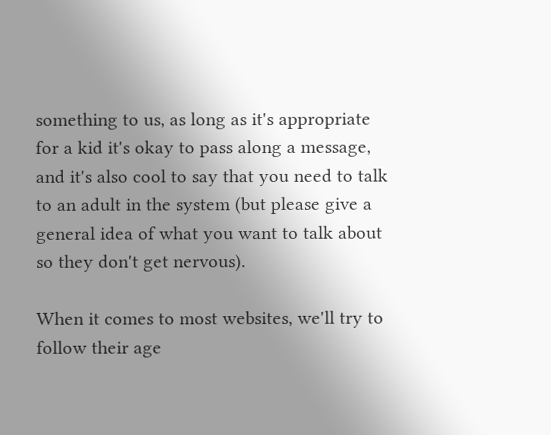something to us, as long as it's appropriate for a kid it's okay to pass along a message, and it's also cool to say that you need to talk to an adult in the system (but please give a general idea of what you want to talk about so they don't get nervous).

When it comes to most websites, we'll try to follow their age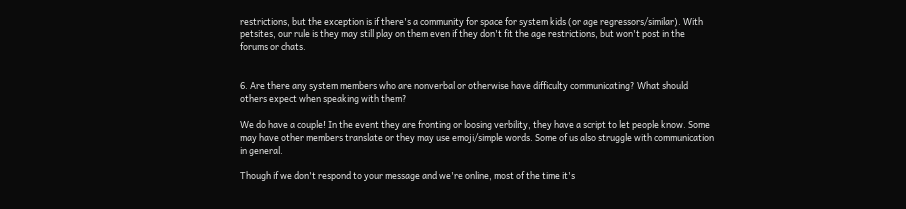restrictions, but the exception is if there's a community for space for system kids (or age regressors/similar). With petsites, our rule is they may still play on them even if they don't fit the age restrictions, but won't post in the forums or chats.


6. Are there any system members who are nonverbal or otherwise have difficulty communicating? What should others expect when speaking with them?

We do have a couple! In the event they are fronting or loosing verbility, they have a script to let people know. Some may have other members translate or they may use emoji/simple words. Some of us also struggle with communication in general.

Though if we don't respond to your message and we're online, most of the time it's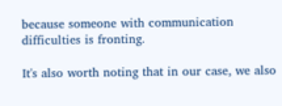because someone with communication difficulties is fronting.

It's also worth noting that in our case, we also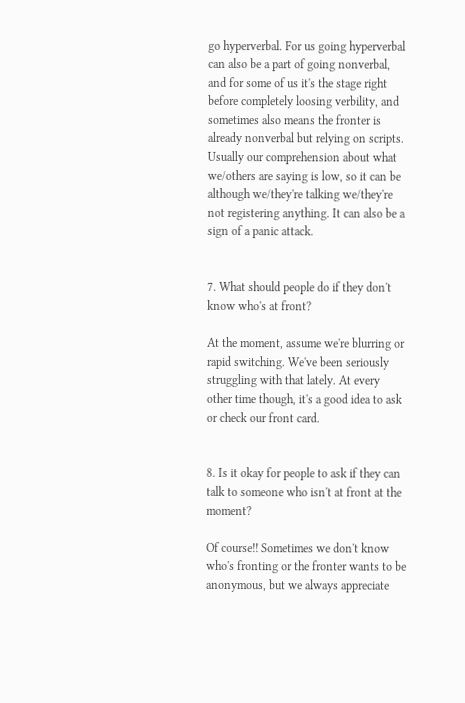go hyperverbal. For us going hyperverbal can also be a part of going nonverbal, and for some of us it's the stage right before completely loosing verbility, and sometimes also means the fronter is already nonverbal but relying on scripts. Usually our comprehension about what we/others are saying is low, so it can be although we/they're talking we/they're not registering anything. It can also be a sign of a panic attack.


7. What should people do if they don't know who's at front?

At the moment, assume we're blurring or rapid switching. We've been seriously struggling with that lately. At every other time though, it's a good idea to ask or check our front card.


8. Is it okay for people to ask if they can talk to someone who isn't at front at the moment?

Of course!! Sometimes we don't know who's fronting or the fronter wants to be anonymous, but we always appreciate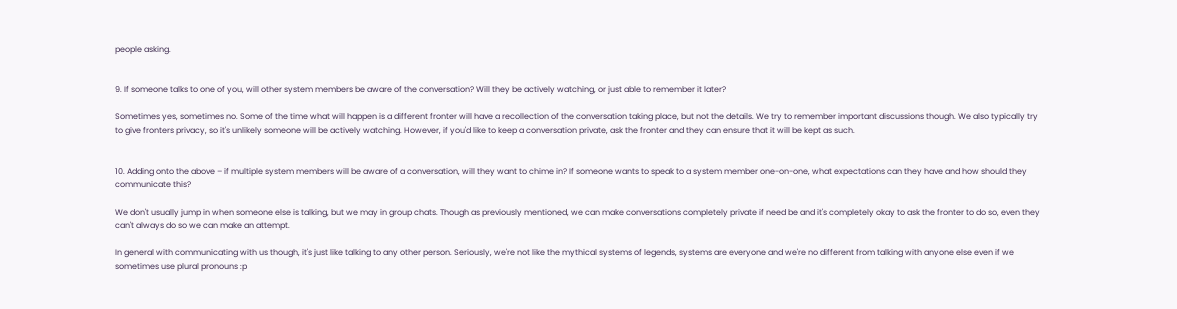people asking.


9. If someone talks to one of you, will other system members be aware of the conversation? Will they be actively watching, or just able to remember it later?

Sometimes yes, sometimes no. Some of the time what will happen is a different fronter will have a recollection of the conversation taking place, but not the details. We try to remember important discussions though. We also typically try to give fronters privacy, so it's unlikely someone will be actively watching. However, if you'd like to keep a conversation private, ask the fronter and they can ensure that it will be kept as such.


10. Adding onto the above – if multiple system members will be aware of a conversation, will they want to chime in? If someone wants to speak to a system member one-on-one, what expectations can they have and how should they communicate this?

We don't usually jump in when someone else is talking, but we may in group chats. Though as previously mentioned, we can make conversations completely private if need be and it's completely okay to ask the fronter to do so, even they can't always do so we can make an attempt.

In general with communicating with us though, it's just like talking to any other person. Seriously, we're not like the mythical systems of legends, systems are everyone and we're no different from talking with anyone else even if we sometimes use plural pronouns :p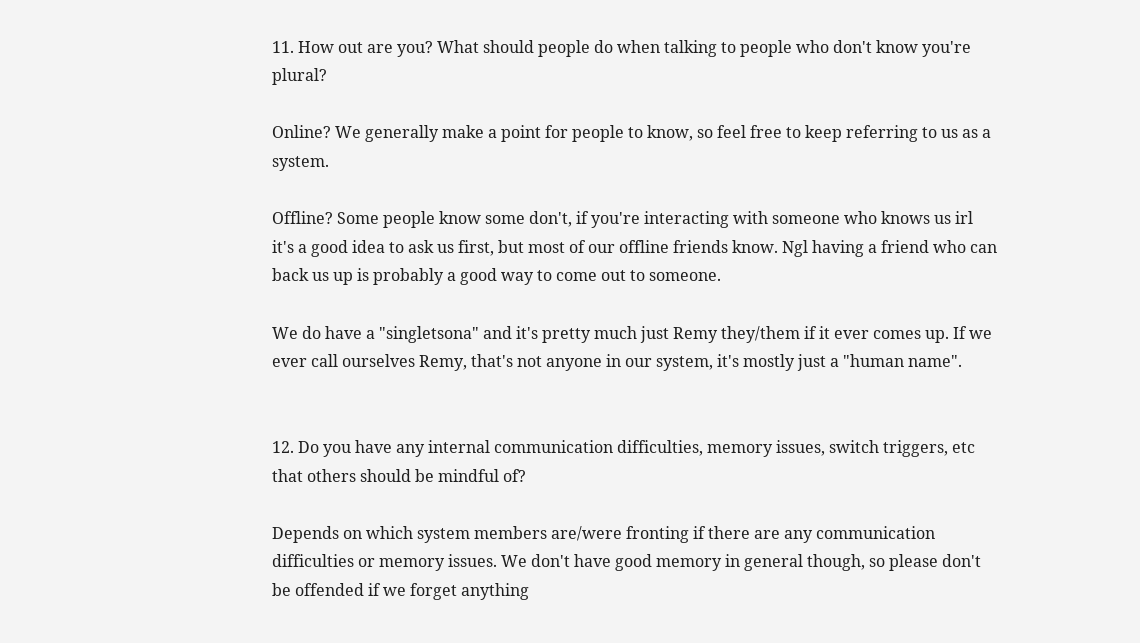11. How out are you? What should people do when talking to people who don't know you're plural?

Online? We generally make a point for people to know, so feel free to keep referring to us as a system.

Offline? Some people know some don't, if you're interacting with someone who knows us irl it's a good idea to ask us first, but most of our offline friends know. Ngl having a friend who can back us up is probably a good way to come out to someone.

We do have a "singletsona" and it's pretty much just Remy they/them if it ever comes up. If we ever call ourselves Remy, that's not anyone in our system, it's mostly just a "human name".


12. Do you have any internal communication difficulties, memory issues, switch triggers, etc that others should be mindful of?

Depends on which system members are/were fronting if there are any communication difficulties or memory issues. We don't have good memory in general though, so please don't be offended if we forget anything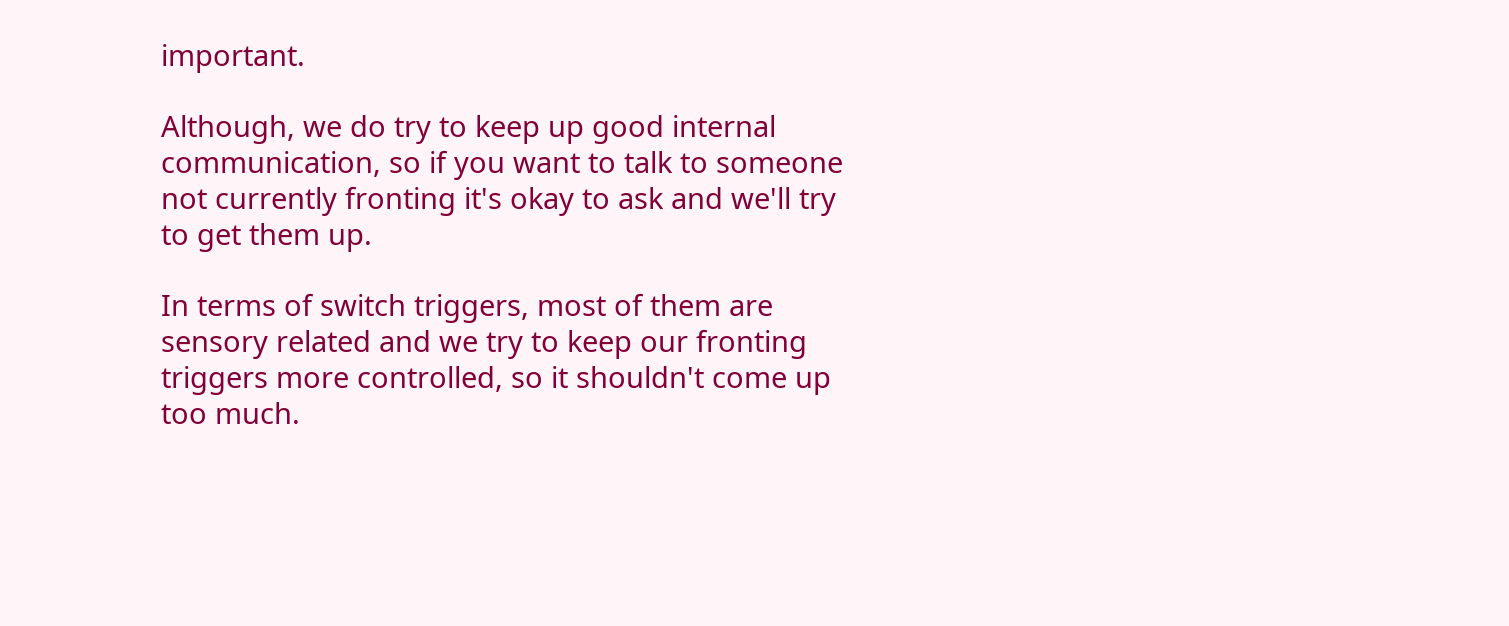important.

Although, we do try to keep up good internal communication, so if you want to talk to someone not currently fronting it's okay to ask and we'll try to get them up.

In terms of switch triggers, most of them are sensory related and we try to keep our fronting triggers more controlled, so it shouldn't come up too much.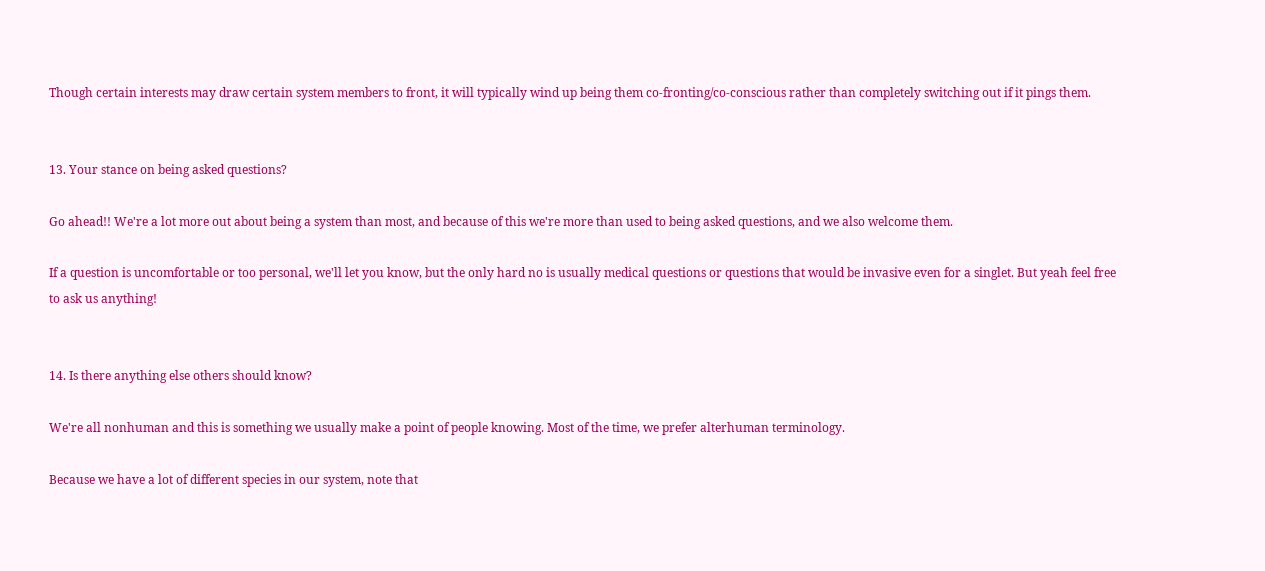Though certain interests may draw certain system members to front, it will typically wind up being them co-fronting/co-conscious rather than completely switching out if it pings them.


13. Your stance on being asked questions?

Go ahead!! We're a lot more out about being a system than most, and because of this we're more than used to being asked questions, and we also welcome them.

If a question is uncomfortable or too personal, we'll let you know, but the only hard no is usually medical questions or questions that would be invasive even for a singlet. But yeah feel free to ask us anything!


14. Is there anything else others should know?

We're all nonhuman and this is something we usually make a point of people knowing. Most of the time, we prefer alterhuman terminology.

Because we have a lot of different species in our system, note that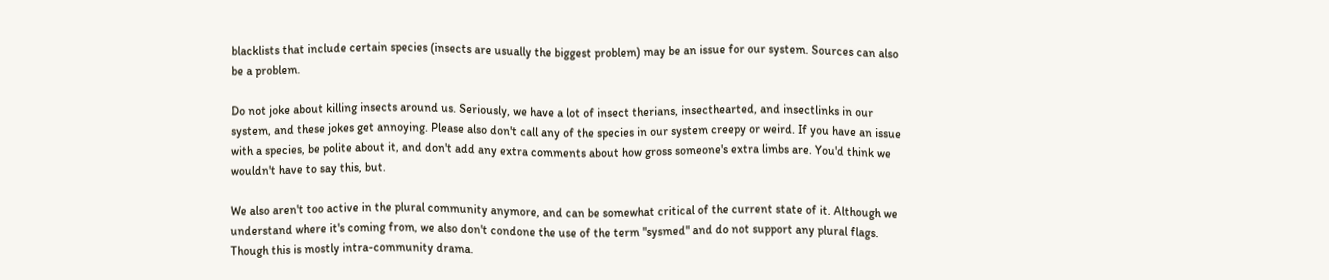blacklists that include certain species (insects are usually the biggest problem) may be an issue for our system. Sources can also be a problem.

Do not joke about killing insects around us. Seriously, we have a lot of insect therians, insecthearted, and insectlinks in our system, and these jokes get annoying. Please also don't call any of the species in our system creepy or weird. If you have an issue with a species, be polite about it, and don't add any extra comments about how gross someone's extra limbs are. You'd think we wouldn't have to say this, but.

We also aren't too active in the plural community anymore, and can be somewhat critical of the current state of it. Although we understand where it's coming from, we also don't condone the use of the term "sysmed" and do not support any plural flags. Though this is mostly intra-community drama.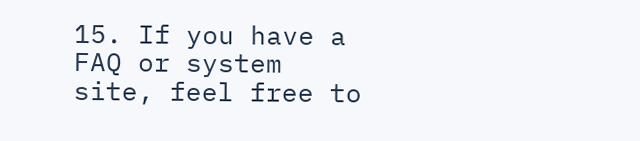15. If you have a FAQ or system site, feel free to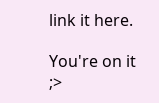link it here.

You're on it ;>